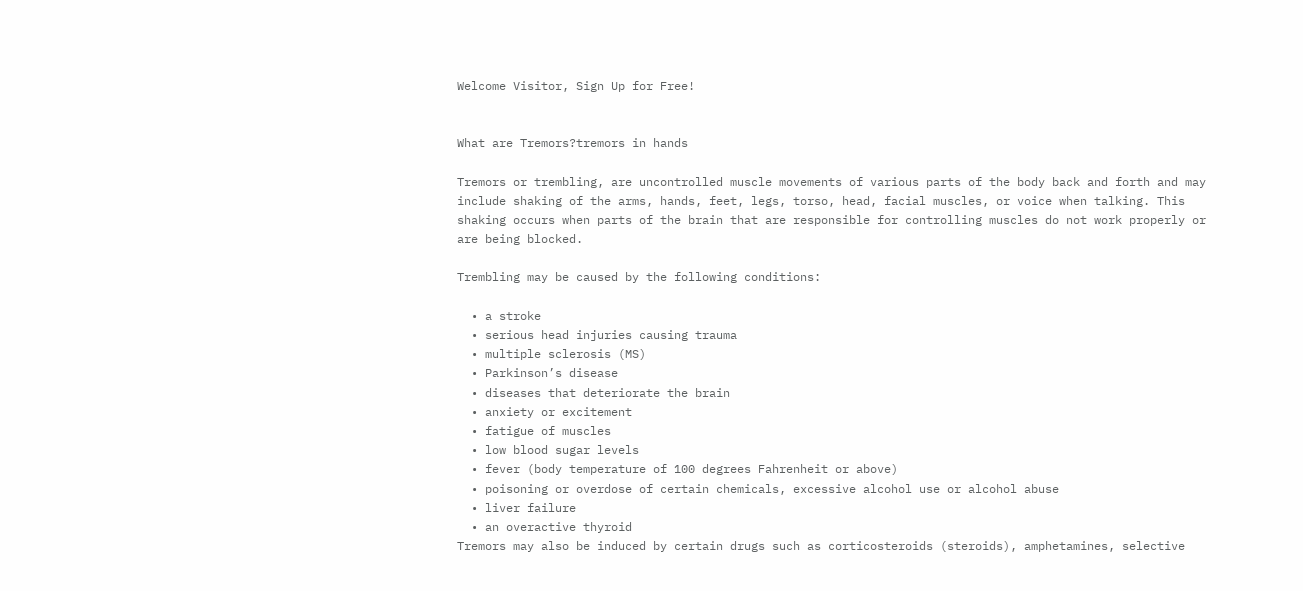Welcome Visitor, Sign Up for Free!


What are Tremors?tremors in hands

Tremors or trembling, are uncontrolled muscle movements of various parts of the body back and forth and may include shaking of the arms, hands, feet, legs, torso, head, facial muscles, or voice when talking. This shaking occurs when parts of the brain that are responsible for controlling muscles do not work properly or are being blocked.

Trembling may be caused by the following conditions:

  • a stroke
  • serious head injuries causing trauma
  • multiple sclerosis (MS)
  • Parkinson’s disease
  • diseases that deteriorate the brain
  • anxiety or excitement
  • fatigue of muscles
  • low blood sugar levels
  • fever (body temperature of 100 degrees Fahrenheit or above)
  • poisoning or overdose of certain chemicals, excessive alcohol use or alcohol abuse
  • liver failure
  • an overactive thyroid
Tremors may also be induced by certain drugs such as corticosteroids (steroids), amphetamines, selective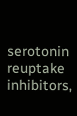serotonin reuptake inhibitors,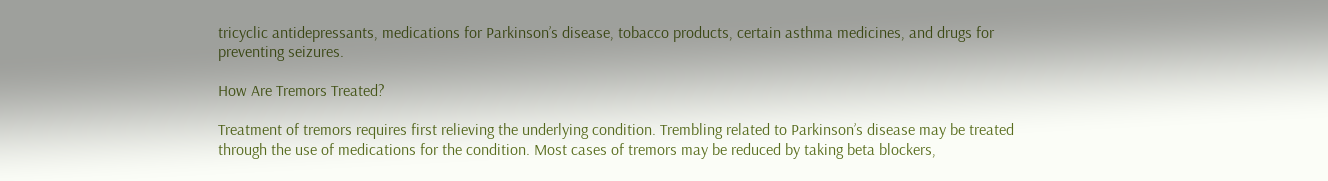tricyclic antidepressants, medications for Parkinson’s disease, tobacco products, certain asthma medicines, and drugs for preventing seizures.

How Are Tremors Treated?

Treatment of tremors requires first relieving the underlying condition. Trembling related to Parkinson’s disease may be treated through the use of medications for the condition. Most cases of tremors may be reduced by taking beta blockers,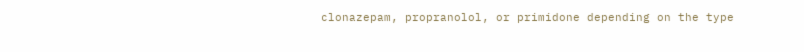clonazepam, propranolol, or primidone depending on the type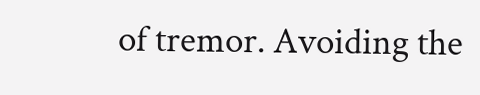of tremor. Avoiding the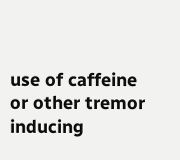use of caffeine or other tremor inducing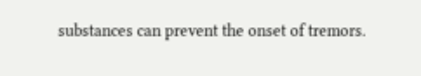substances can prevent the onset of tremors.